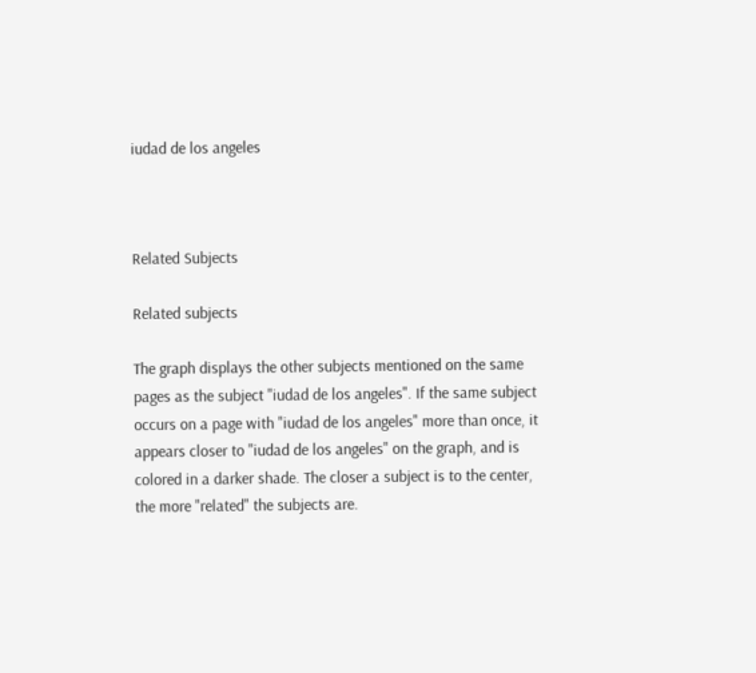iudad de los angeles



Related Subjects

Related subjects

The graph displays the other subjects mentioned on the same pages as the subject "iudad de los angeles". If the same subject occurs on a page with "iudad de los angeles" more than once, it appears closer to "iudad de los angeles" on the graph, and is colored in a darker shade. The closer a subject is to the center, the more "related" the subjects are.